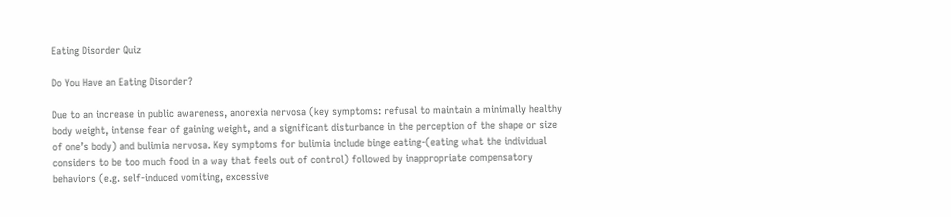Eating Disorder Quiz

Do You Have an Eating Disorder?

Due to an increase in public awareness, anorexia nervosa (key symptoms: refusal to maintain a minimally healthy body weight, intense fear of gaining weight, and a significant disturbance in the perception of the shape or size of one’s body) and bulimia nervosa. Key symptoms for bulimia include binge eating-(eating what the individual considers to be too much food in a way that feels out of control) followed by inappropriate compensatory behaviors (e.g. self-induced vomiting, excessive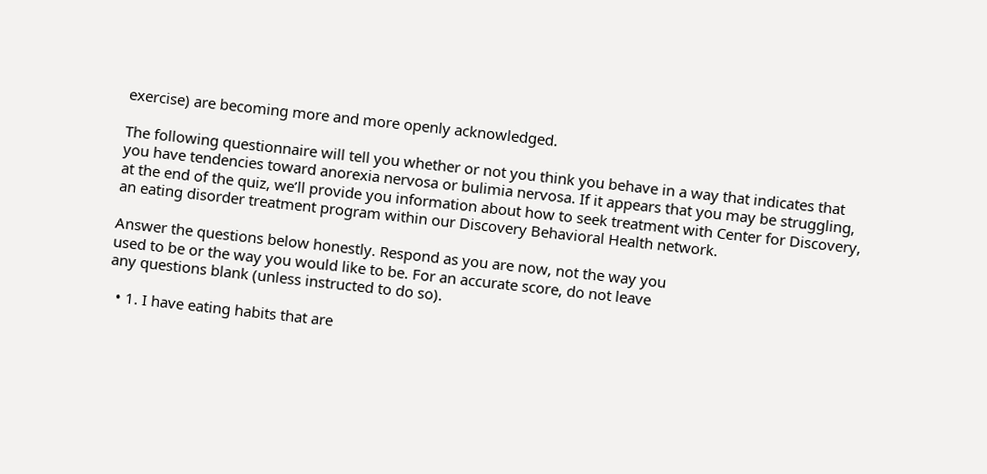exercise) are becoming more and more openly acknowledged.

The following questionnaire will tell you whether or not you think you behave in a way that indicates that you have tendencies toward anorexia nervosa or bulimia nervosa. If it appears that you may be struggling, at the end of the quiz, we’ll provide you information about how to seek treatment with Center for Discovery, an eating disorder treatment program within our Discovery Behavioral Health network.

Answer the questions below honestly. Respond as you are now, not the way you
used to be or the way you would like to be. For an accurate score, do not leave
any questions blank (unless instructed to do so).

  • 1. I have eating habits that are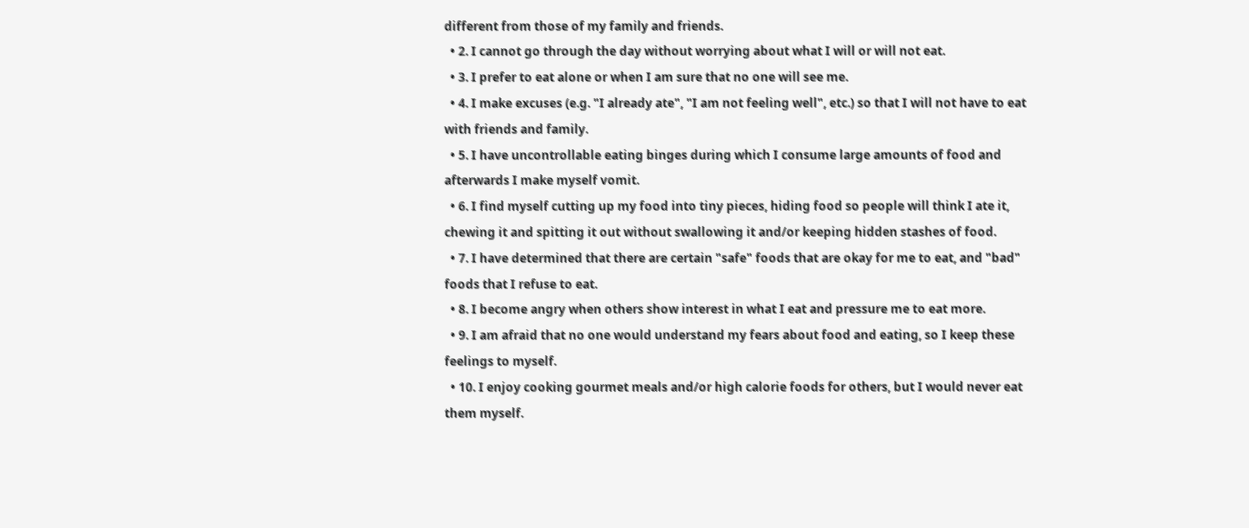different from those of my family and friends.
  • 2. I cannot go through the day without worrying about what I will or will not eat.
  • 3. I prefer to eat alone or when I am sure that no one will see me.
  • 4. I make excuses (e.g. "I already ate", "I am not feeling well", etc.) so that I will not have to eat with friends and family.
  • 5. I have uncontrollable eating binges during which I consume large amounts of food and afterwards I make myself vomit.
  • 6. I find myself cutting up my food into tiny pieces, hiding food so people will think I ate it, chewing it and spitting it out without swallowing it and/or keeping hidden stashes of food.
  • 7. I have determined that there are certain "safe" foods that are okay for me to eat, and "bad" foods that I refuse to eat.
  • 8. I become angry when others show interest in what I eat and pressure me to eat more.
  • 9. I am afraid that no one would understand my fears about food and eating, so I keep these feelings to myself.
  • 10. I enjoy cooking gourmet meals and/or high calorie foods for others, but I would never eat them myself.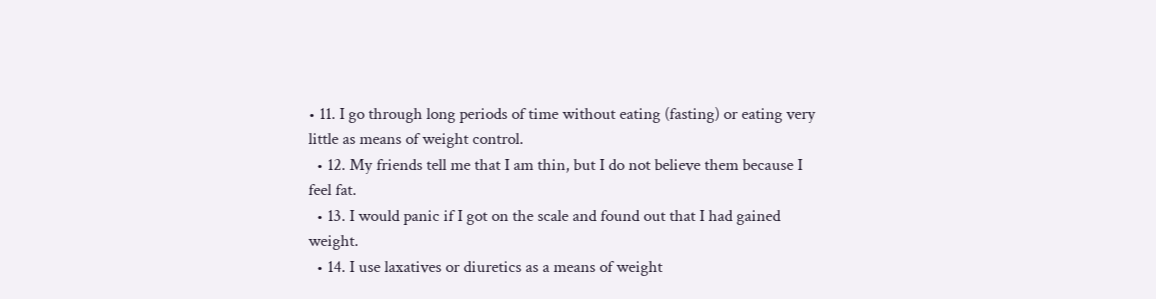• 11. I go through long periods of time without eating (fasting) or eating very little as means of weight control.
  • 12. My friends tell me that I am thin, but I do not believe them because I feel fat.
  • 13. I would panic if I got on the scale and found out that I had gained weight.
  • 14. I use laxatives or diuretics as a means of weight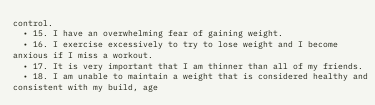control.
  • 15. I have an overwhelming fear of gaining weight.
  • 16. I exercise excessively to try to lose weight and I become anxious if I miss a workout.
  • 17. It is very important that I am thinner than all of my friends.
  • 18. I am unable to maintain a weight that is considered healthy and consistent with my build, age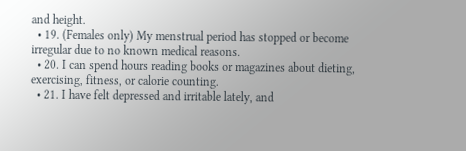and height.
  • 19. (Females only) My menstrual period has stopped or become irregular due to no known medical reasons.
  • 20. I can spend hours reading books or magazines about dieting, exercising, fitness, or calorie counting.
  • 21. I have felt depressed and irritable lately, and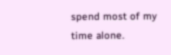spend most of my time alone.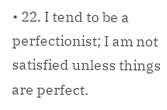• 22. I tend to be a perfectionist; I am not satisfied unless things are perfect.